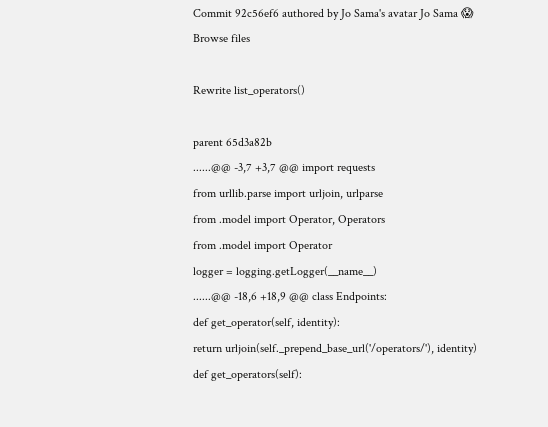Commit 92c56ef6 authored by Jo Sama's avatar Jo Sama 😱
Browse files

Rewrite list_operators()

parent 65d3a82b
......@@ -3,7 +3,7 @@ import requests
from urllib.parse import urljoin, urlparse
from .model import Operator, Operators
from .model import Operator
logger = logging.getLogger(__name__)
......@@ -18,6 +18,9 @@ class Endpoints:
def get_operator(self, identity):
return urljoin(self._prepend_base_url('/operators/'), identity)
def get_operators(self):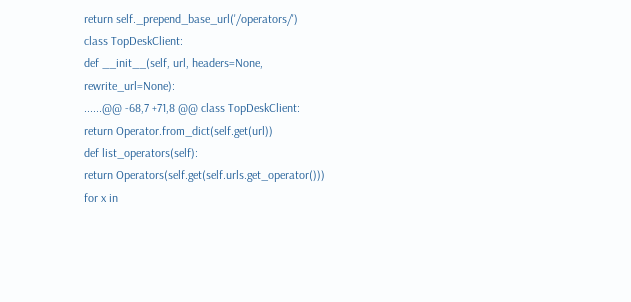return self._prepend_base_url('/operators/')
class TopDeskClient:
def __init__(self, url, headers=None, rewrite_url=None):
......@@ -68,7 +71,8 @@ class TopDeskClient:
return Operator.from_dict(self.get(url))
def list_operators(self):
return Operators(self.get(self.urls.get_operator()))
for x in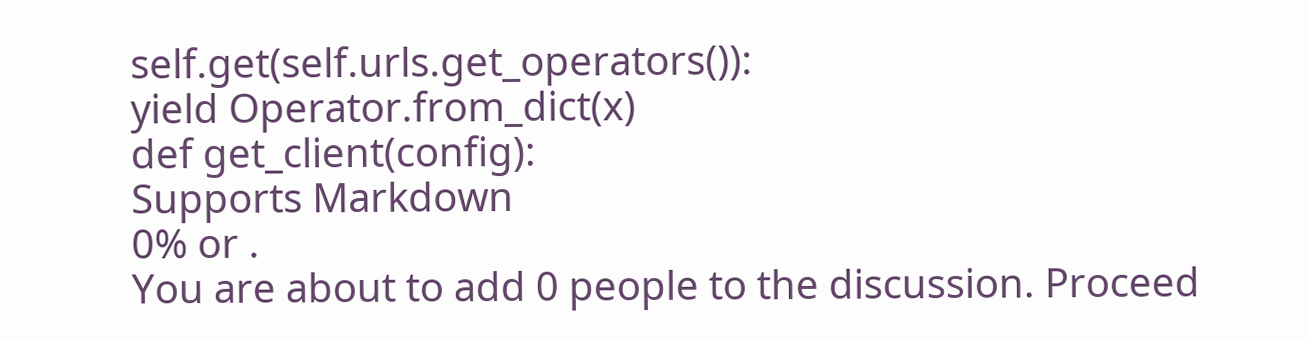self.get(self.urls.get_operators()):
yield Operator.from_dict(x)
def get_client(config):
Supports Markdown
0% or .
You are about to add 0 people to the discussion. Proceed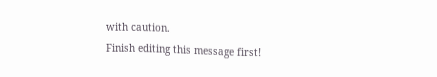with caution.
Finish editing this message first!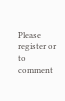Please register or to comment